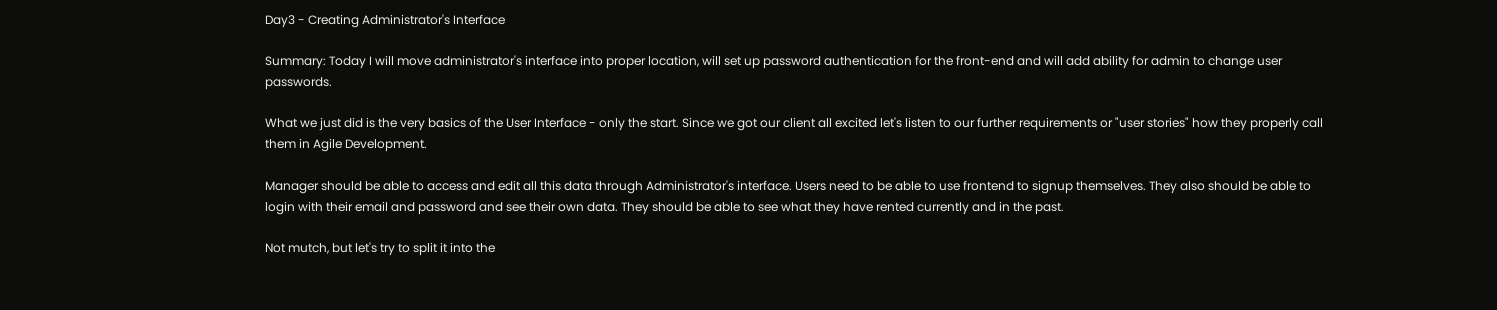Day3 - Creating Administrator's Interface

Summary: Today I will move administrator's interface into proper location, will set up password authentication for the front-end and will add ability for admin to change user passwords.

What we just did is the very basics of the User Interface - only the start. Since we got our client all excited let's listen to our further requirements or "user stories" how they properly call them in Agile Development.

Manager should be able to access and edit all this data through Administrator's interface. Users need to be able to use frontend to signup themselves. They also should be able to login with their email and password and see their own data. They should be able to see what they have rented currently and in the past.

Not mutch, but let's try to split it into the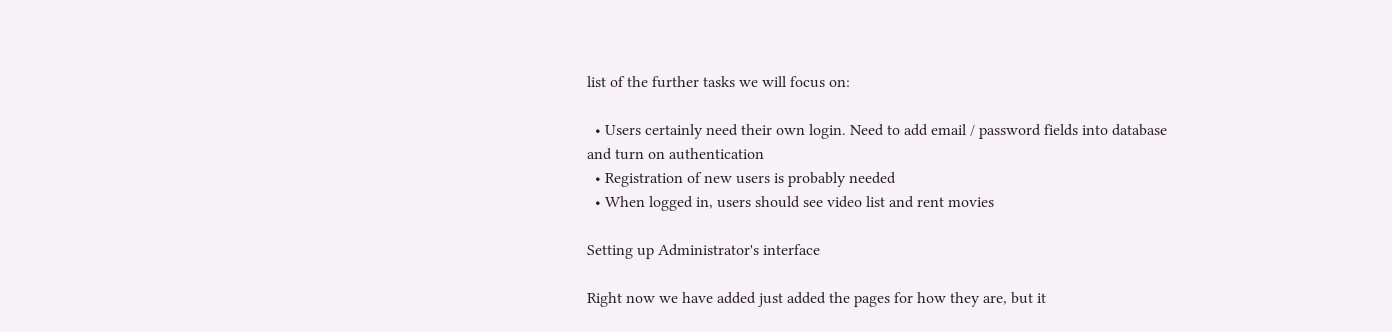list of the further tasks we will focus on:

  • Users certainly need their own login. Need to add email / password fields into database and turn on authentication
  • Registration of new users is probably needed
  • When logged in, users should see video list and rent movies

Setting up Administrator's interface

Right now we have added just added the pages for how they are, but it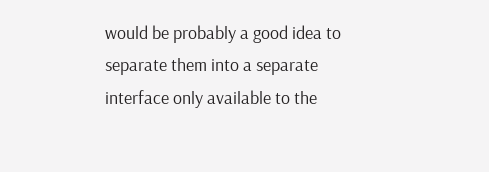would be probably a good idea to separate them into a separate interface only available to the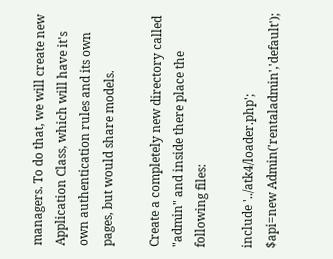managers. To do that, we will create new Application Class, which will have it's own authentication rules and its own pages, but would share models.

Create a completely new directory called "admin" and inside there place the following files:

include '../atk4/loader.php';
$api=new Admin('rentaladmin','default');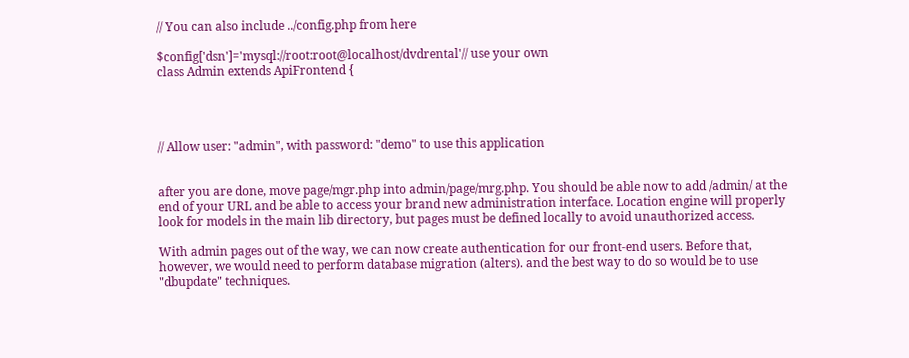// You can also include ../config.php from here

$config['dsn']='mysql://root:root@localhost/dvdrental'// use your own
class Admin extends ApiFrontend {




// Allow user: "admin", with password: "demo" to use this application


after you are done, move page/mgr.php into admin/page/mrg.php. You should be able now to add /admin/ at the end of your URL and be able to access your brand new administration interface. Location engine will properly look for models in the main lib directory, but pages must be defined locally to avoid unauthorized access.

With admin pages out of the way, we can now create authentication for our front-end users. Before that, however, we would need to perform database migration (alters). and the best way to do so would be to use "dbupdate" techniques.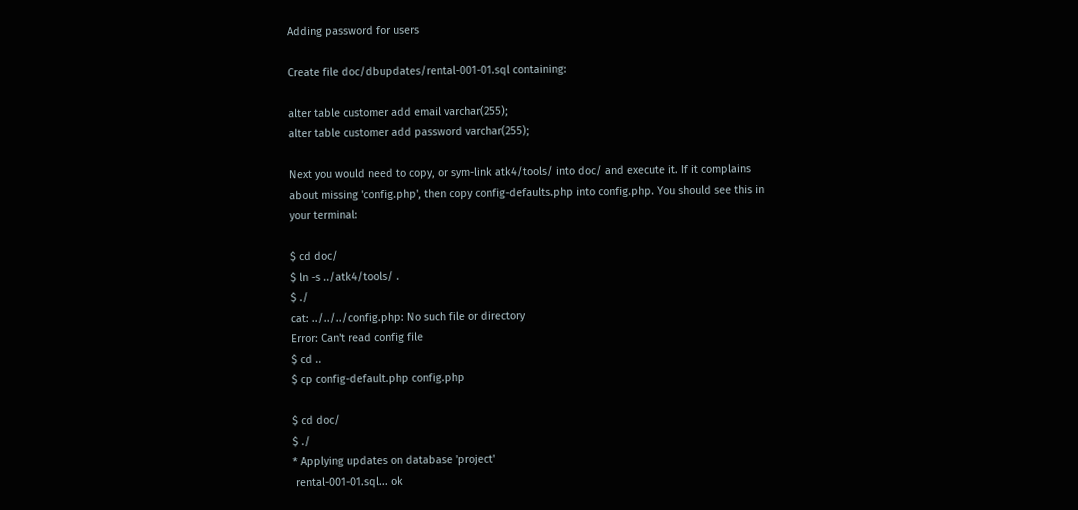Adding password for users

Create file doc/dbupdates/rental-001-01.sql containing:

alter table customer add email varchar(255);
alter table customer add password varchar(255);

Next you would need to copy, or sym-link atk4/tools/ into doc/ and execute it. If it complains about missing 'config.php', then copy config-defaults.php into config.php. You should see this in your terminal:

$ cd doc/
$ ln -s ../atk4/tools/ .
$ ./
cat: ../../../config.php: No such file or directory
Error: Can't read config file
$ cd ..
$ cp config-default.php config.php

$ cd doc/
$ ./
* Applying updates on database 'project'
 rental-001-01.sql... ok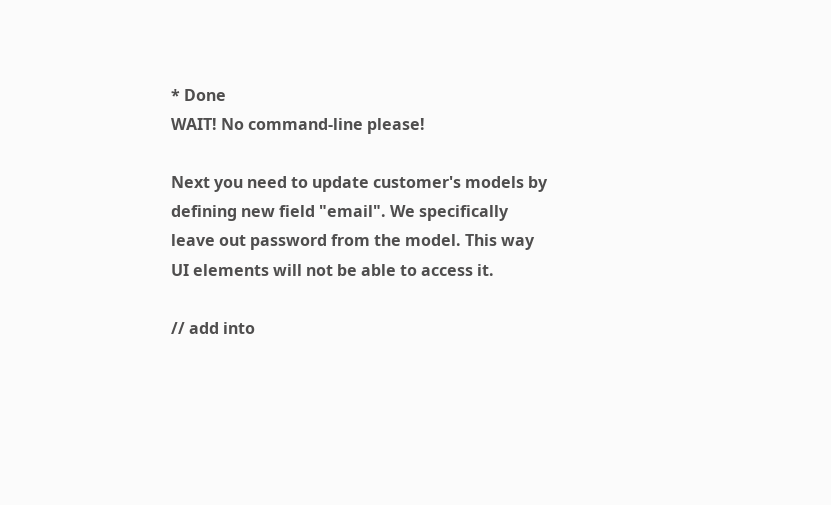* Done
WAIT! No command-line please!

Next you need to update customer's models by defining new field "email". We specifically leave out password from the model. This way UI elements will not be able to access it.

// add into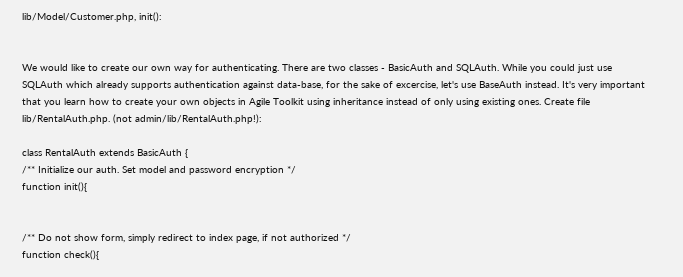lib/Model/Customer.php, init():


We would like to create our own way for authenticating. There are two classes - BasicAuth and SQLAuth. While you could just use SQLAuth which already supports authentication against data-base, for the sake of excercise, let's use BaseAuth instead. It's very important that you learn how to create your own objects in Agile Toolkit using inheritance instead of only using existing ones. Create file lib/RentalAuth.php. (not admin/lib/RentalAuth.php!):

class RentalAuth extends BasicAuth {
/** Initialize our auth. Set model and password encryption */
function init(){


/** Do not show form, simply redirect to index page, if not authorized */
function check(){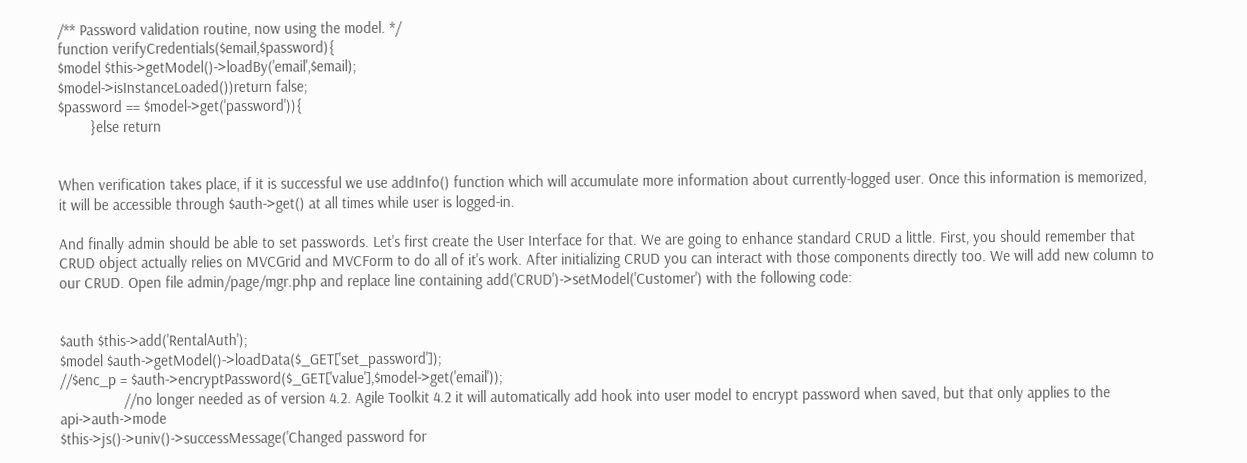/** Password validation routine, now using the model. */
function verifyCredentials($email,$password){
$model $this->getModel()->loadBy('email',$email);
$model->isInstanceLoaded())return false;
$password == $model->get('password')){
        }else return


When verification takes place, if it is successful we use addInfo() function which will accumulate more information about currently-logged user. Once this information is memorized, it will be accessible through $auth->get() at all times while user is logged-in.

And finally admin should be able to set passwords. Let's first create the User Interface for that. We are going to enhance standard CRUD a little. First, you should remember that CRUD object actually relies on MVCGrid and MVCForm to do all of it's work. After initializing CRUD you can interact with those components directly too. We will add new column to our CRUD. Open file admin/page/mgr.php and replace line containing add('CRUD')->setModel('Customer') with the following code:


$auth $this->add('RentalAuth');
$model $auth->getModel()->loadData($_GET['set_password']);
//$enc_p = $auth->encryptPassword($_GET['value'],$model->get('email'));
                //no longer needed as of version 4.2. Agile Toolkit 4.2 it will automatically add hook into user model to encrypt password when saved, but that only applies to the api->auth->mode
$this->js()->univ()->successMessage('Changed password for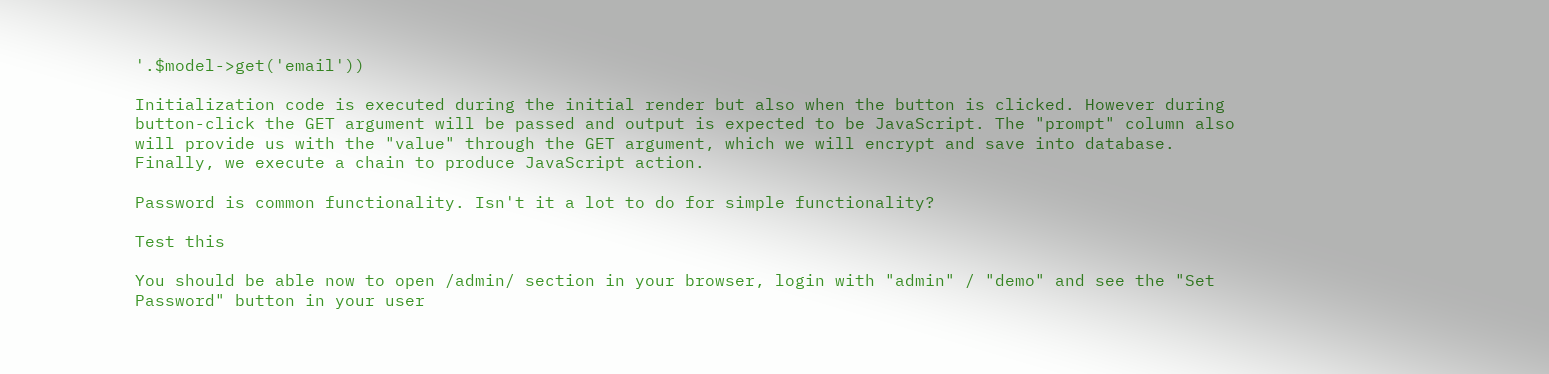'.$model->get('email'))

Initialization code is executed during the initial render but also when the button is clicked. However during button-click the GET argument will be passed and output is expected to be JavaScript. The "prompt" column also will provide us with the "value" through the GET argument, which we will encrypt and save into database. Finally, we execute a chain to produce JavaScript action.

Password is common functionality. Isn't it a lot to do for simple functionality?

Test this

You should be able now to open /admin/ section in your browser, login with "admin" / "demo" and see the "Set Password" button in your user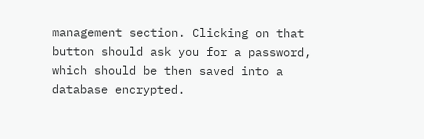management section. Clicking on that button should ask you for a password, which should be then saved into a database encrypted.